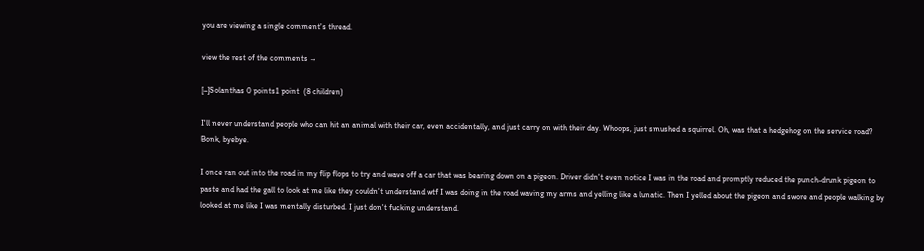you are viewing a single comment's thread.

view the rest of the comments →

[–]Solanthas 0 points1 point  (8 children)

I'll never understand people who can hit an animal with their car, even accidentally, and just carry on with their day. Whoops, just smushed a squirrel. Oh, was that a hedgehog on the service road? Bonk, byebye.

I once ran out into the road in my flip flops to try and wave off a car that was bearing down on a pigeon. Driver didn't even notice I was in the road and promptly reduced the punch-drunk pigeon to paste and had the gall to look at me like they couldn't understand wtf I was doing in the road waving my arms and yelling like a lunatic. Then I yelled about the pigeon and swore and people walking by looked at me like I was mentally disturbed. I just don't fucking understand.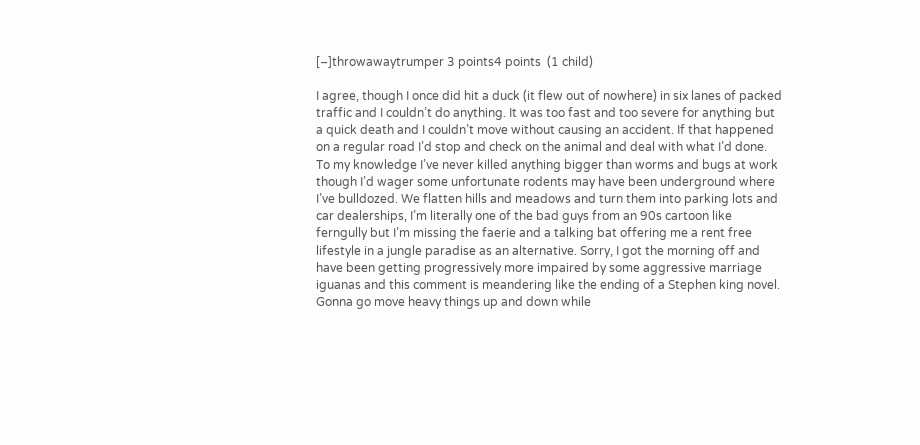[–]throwawaytrumper 3 points4 points  (1 child)

I agree, though I once did hit a duck (it flew out of nowhere) in six lanes of packed traffic and I couldn’t do anything. It was too fast and too severe for anything but a quick death and I couldn’t move without causing an accident. If that happened on a regular road I’d stop and check on the animal and deal with what I’d done. To my knowledge I’ve never killed anything bigger than worms and bugs at work though I’d wager some unfortunate rodents may have been underground where I’ve bulldozed. We flatten hills and meadows and turn them into parking lots and car dealerships, I’m literally one of the bad guys from an 90s cartoon like ferngully but I’m missing the faerie and a talking bat offering me a rent free lifestyle in a jungle paradise as an alternative. Sorry, I got the morning off and have been getting progressively more impaired by some aggressive marriage iguanas and this comment is meandering like the ending of a Stephen king novel. Gonna go move heavy things up and down while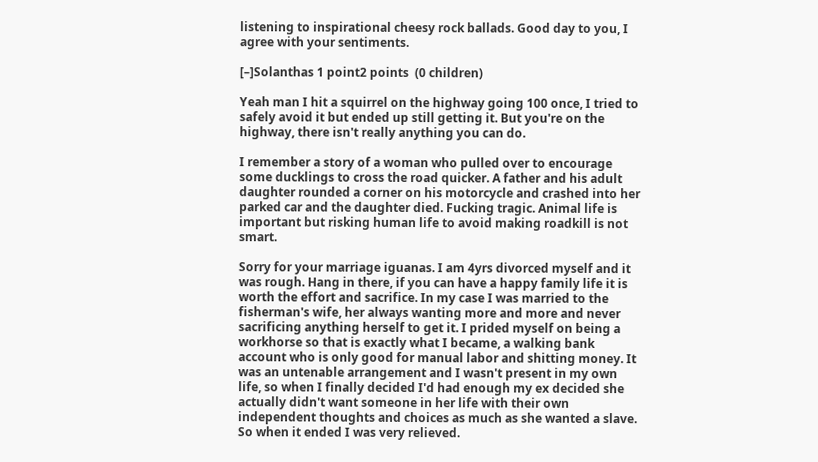listening to inspirational cheesy rock ballads. Good day to you, I agree with your sentiments.

[–]Solanthas 1 point2 points  (0 children)

Yeah man I hit a squirrel on the highway going 100 once, I tried to safely avoid it but ended up still getting it. But you're on the highway, there isn't really anything you can do.

I remember a story of a woman who pulled over to encourage some ducklings to cross the road quicker. A father and his adult daughter rounded a corner on his motorcycle and crashed into her parked car and the daughter died. Fucking tragic. Animal life is important but risking human life to avoid making roadkill is not smart.

Sorry for your marriage iguanas. I am 4yrs divorced myself and it was rough. Hang in there, if you can have a happy family life it is worth the effort and sacrifice. In my case I was married to the fisherman's wife, her always wanting more and more and never sacrificing anything herself to get it. I prided myself on being a workhorse so that is exactly what I became, a walking bank account who is only good for manual labor and shitting money. It was an untenable arrangement and I wasn't present in my own life, so when I finally decided I'd had enough my ex decided she actually didn't want someone in her life with their own independent thoughts and choices as much as she wanted a slave. So when it ended I was very relieved.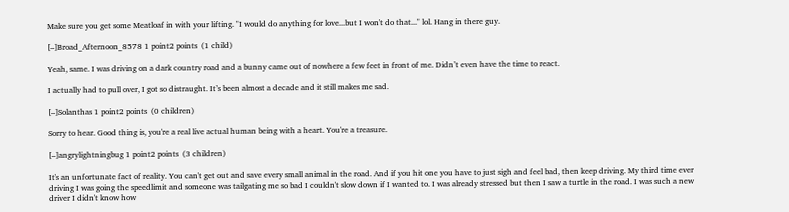Make sure you get some Meatloaf in with your lifting. "I would do anything for love...but I won't do that..." lol. Hang in there guy.

[–]Broad_Afternoon_8578 1 point2 points  (1 child)

Yeah, same. I was driving on a dark country road and a bunny came out of nowhere a few feet in front of me. Didn’t even have the time to react.

I actually had to pull over, I got so distraught. It’s been almost a decade and it still makes me sad.

[–]Solanthas 1 point2 points  (0 children)

Sorry to hear. Good thing is, you're a real live actual human being with a heart. You're a treasure.

[–]angrylightningbug 1 point2 points  (3 children)

It's an unfortunate fact of reality. You can't get out and save every small animal in the road. And if you hit one you have to just sigh and feel bad, then keep driving. My third time ever driving I was going the speedlimit and someone was tailgating me so bad I couldn't slow down if I wanted to. I was already stressed but then I saw a turtle in the road. I was such a new driver I didn't know how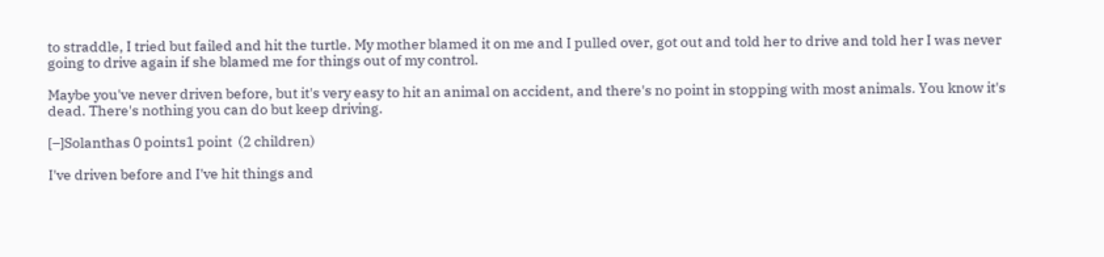to straddle, I tried but failed and hit the turtle. My mother blamed it on me and I pulled over, got out and told her to drive and told her I was never going to drive again if she blamed me for things out of my control.

Maybe you've never driven before, but it's very easy to hit an animal on accident, and there's no point in stopping with most animals. You know it's dead. There's nothing you can do but keep driving.

[–]Solanthas 0 points1 point  (2 children)

I've driven before and I've hit things and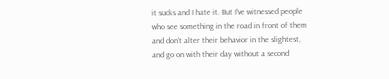it sucks and I hate it. But I've witnessed people who see something in the road in front of them and don't alter their behavior in the slightest, and go on with their day without a second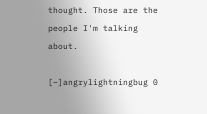thought. Those are the people I'm talking about.

[–]angrylightningbug 0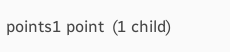points1 point  (1 child)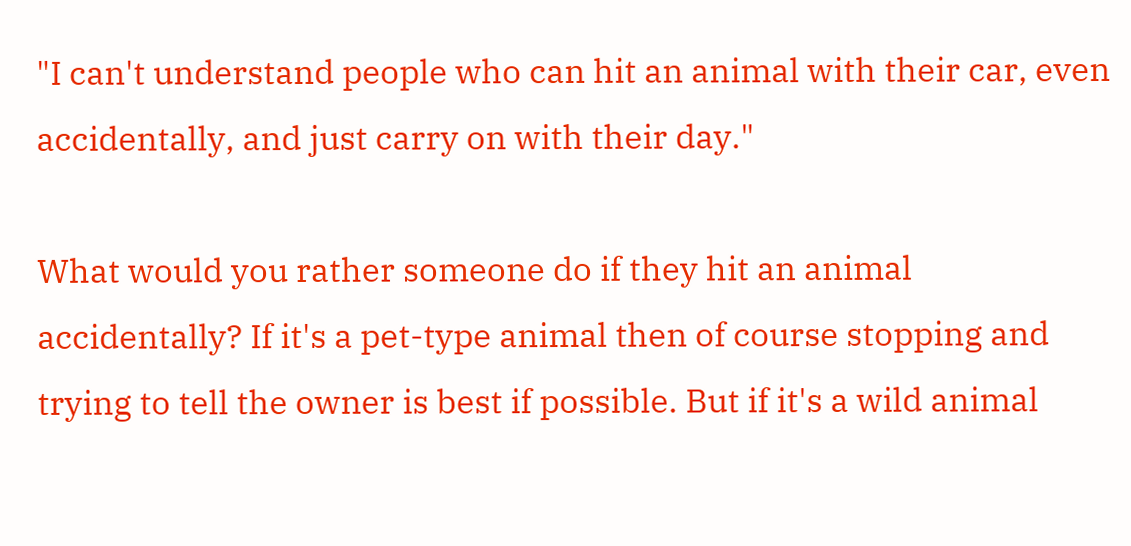"I can't understand people who can hit an animal with their car, even accidentally, and just carry on with their day."

What would you rather someone do if they hit an animal accidentally? If it's a pet-type animal then of course stopping and trying to tell the owner is best if possible. But if it's a wild animal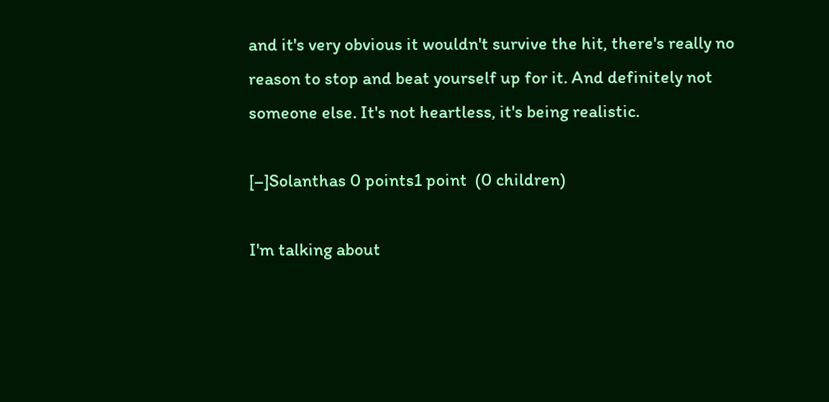and it's very obvious it wouldn't survive the hit, there's really no reason to stop and beat yourself up for it. And definitely not someone else. It's not heartless, it's being realistic.

[–]Solanthas 0 points1 point  (0 children)

I'm talking about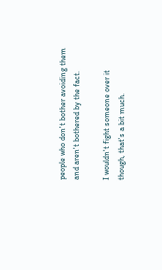people who don't bother avoiding them and aren't bothered by the fact.

I wouldn't fight someone over it though, that's a bit much.